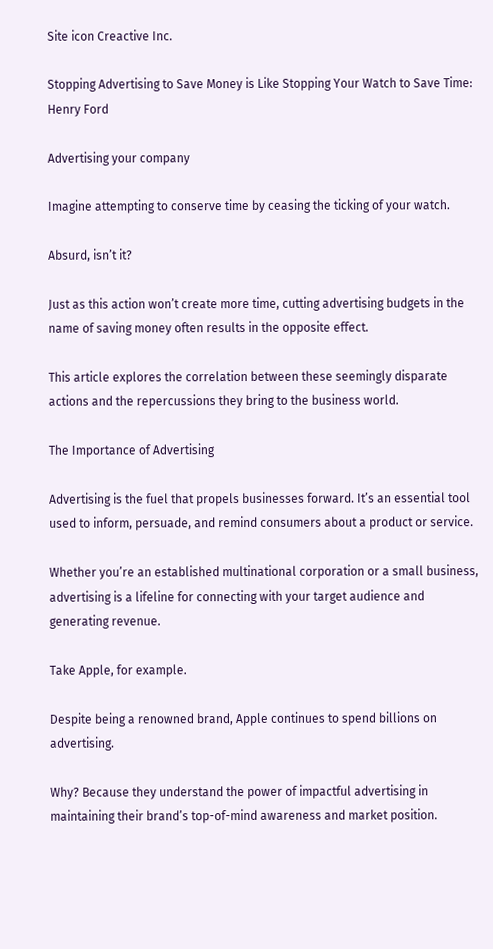Site icon Creactive Inc.

Stopping Advertising to Save Money is Like Stopping Your Watch to Save Time: Henry Ford

Advertising your company

Imagine attempting to conserve time by ceasing the ticking of your watch.

Absurd, isn’t it?

Just as this action won’t create more time, cutting advertising budgets in the name of saving money often results in the opposite effect.

This article explores the correlation between these seemingly disparate actions and the repercussions they bring to the business world.

The Importance of Advertising

Advertising is the fuel that propels businesses forward. It’s an essential tool used to inform, persuade, and remind consumers about a product or service.

Whether you’re an established multinational corporation or a small business, advertising is a lifeline for connecting with your target audience and generating revenue.

Take Apple, for example.

Despite being a renowned brand, Apple continues to spend billions on advertising.

Why? Because they understand the power of impactful advertising in maintaining their brand’s top-of-mind awareness and market position.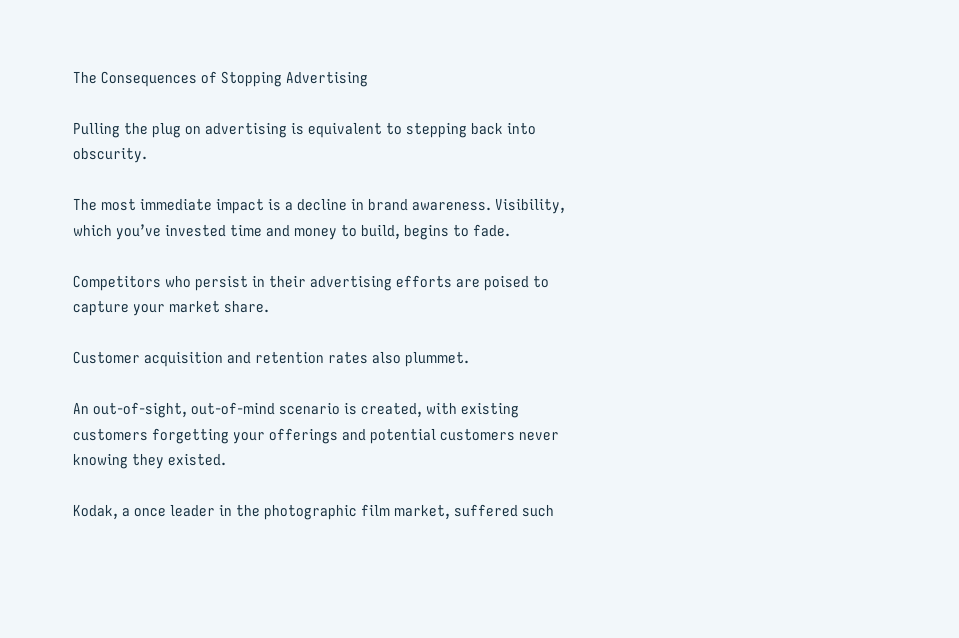The Consequences of Stopping Advertising

Pulling the plug on advertising is equivalent to stepping back into obscurity.

The most immediate impact is a decline in brand awareness. Visibility, which you’ve invested time and money to build, begins to fade.

Competitors who persist in their advertising efforts are poised to capture your market share.

Customer acquisition and retention rates also plummet.

An out-of-sight, out-of-mind scenario is created, with existing customers forgetting your offerings and potential customers never knowing they existed.

Kodak, a once leader in the photographic film market, suffered such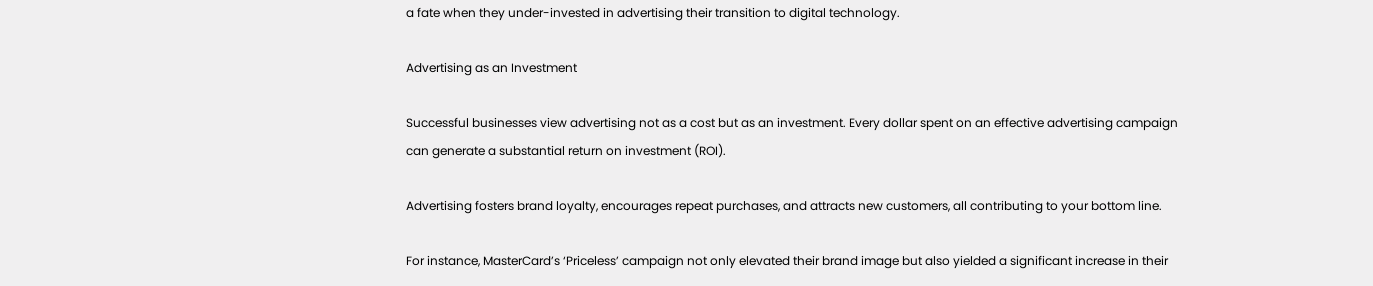a fate when they under-invested in advertising their transition to digital technology.

Advertising as an Investment

Successful businesses view advertising not as a cost but as an investment. Every dollar spent on an effective advertising campaign can generate a substantial return on investment (ROI).

Advertising fosters brand loyalty, encourages repeat purchases, and attracts new customers, all contributing to your bottom line.

For instance, MasterCard’s ‘Priceless’ campaign not only elevated their brand image but also yielded a significant increase in their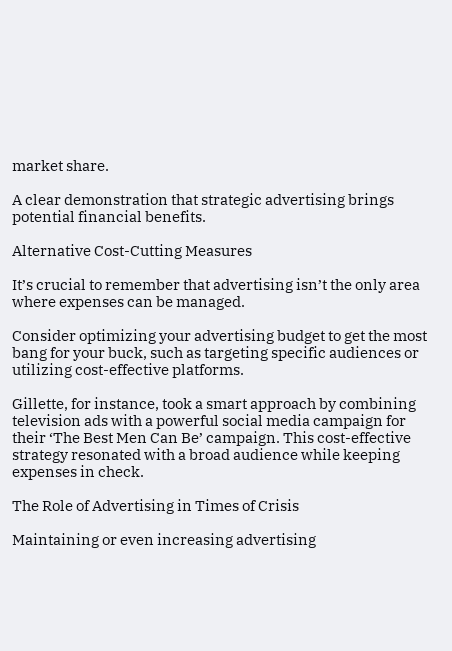market share.

A clear demonstration that strategic advertising brings potential financial benefits.

Alternative Cost-Cutting Measures

It’s crucial to remember that advertising isn’t the only area where expenses can be managed.

Consider optimizing your advertising budget to get the most bang for your buck, such as targeting specific audiences or utilizing cost-effective platforms.

Gillette, for instance, took a smart approach by combining television ads with a powerful social media campaign for their ‘The Best Men Can Be’ campaign. This cost-effective strategy resonated with a broad audience while keeping expenses in check.

The Role of Advertising in Times of Crisis

Maintaining or even increasing advertising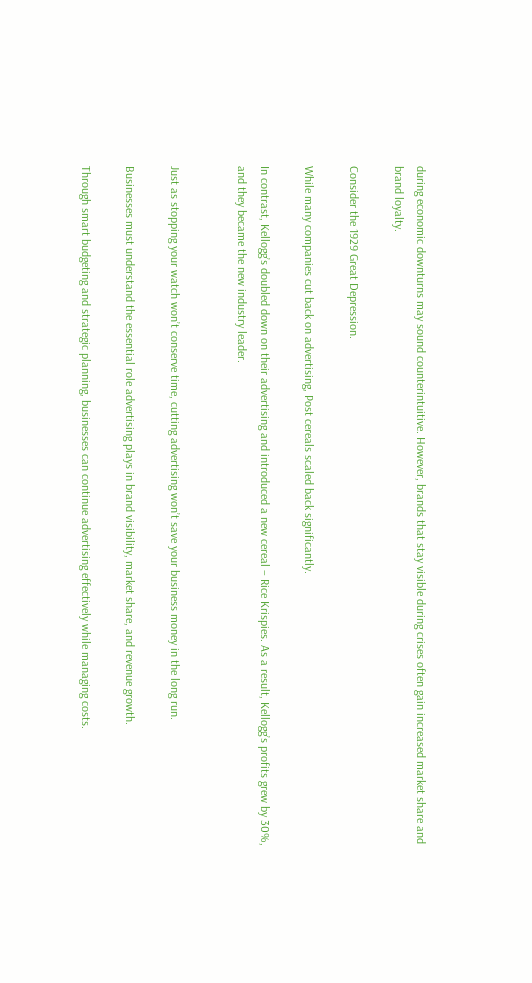during economic downturns may sound counterintuitive. However, brands that stay visible during crises often gain increased market share and brand loyalty.

Consider the 1929 Great Depression.

While many companies cut back on advertising, Post cereals scaled back significantly.

In contrast, Kellogg’s doubled down on their advertising and introduced a new cereal – Rice Krispies. As a result, Kellogg’s profits grew by 30%, and they became the new industry leader.


Just as stopping your watch won’t conserve time, cutting advertising won’t save your business money in the long run.

Businesses must understand the essential role advertising plays in brand visibility, market share, and revenue growth.

Through smart budgeting and strategic planning, businesses can continue advertising effectively while managing costs.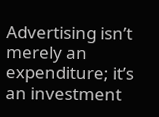Advertising isn’t merely an expenditure; it’s an investment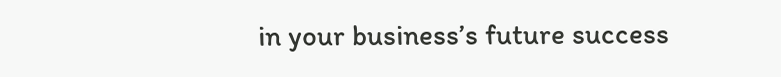in your business’s future success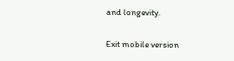and longevity.

Exit mobile version